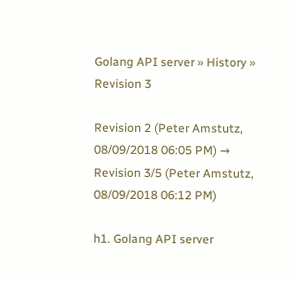Golang API server » History » Revision 3

Revision 2 (Peter Amstutz, 08/09/2018 06:05 PM) → Revision 3/5 (Peter Amstutz, 08/09/2018 06:12 PM)

h1. Golang API server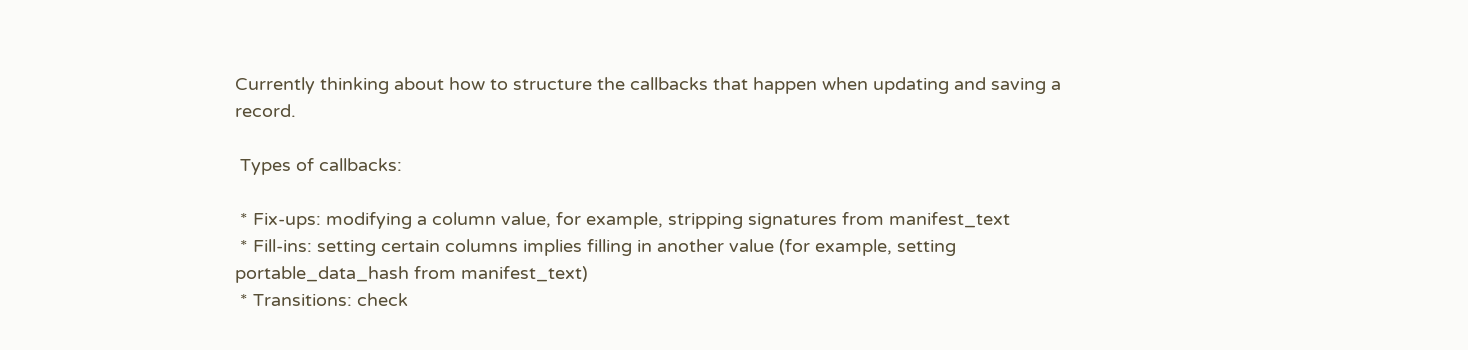Currently thinking about how to structure the callbacks that happen when updating and saving a record.

 Types of callbacks:

 * Fix-ups: modifying a column value, for example, stripping signatures from manifest_text
 * Fill-ins: setting certain columns implies filling in another value (for example, setting portable_data_hash from manifest_text)
 * Transitions: check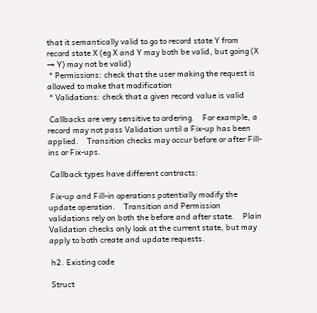that it semantically valid to go to record state Y from record state X (eg X and Y may both be valid, but going (X → Y) may not be valid)
 * Permissions: check that the user making the request is allowed to make that modification
 * Validations: check that a given record value is valid

 Callbacks are very sensitive to ordering.    For example, a record may not pass Validation until a Fix-up has been applied.    Transition checks may occur before or after Fill-ins or Fix-ups.

 Callback types have different contracts:

 Fix-up and Fill-in operations potentially modify the update operation.    Transition and Permission validations rely on both the before and after state.    Plain Validation checks only look at the current state, but may apply to both create and update requests.

 h2. Existing code

 Struct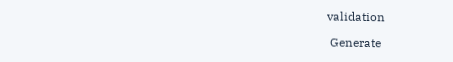validation

 Generate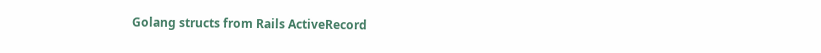Golang structs from Rails ActiveRecord